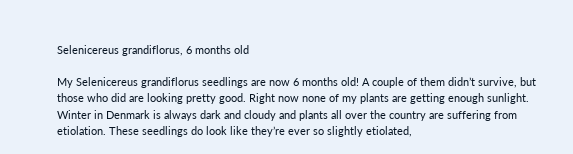Selenicereus grandiflorus, 6 months old

My Selenicereus grandiflorus seedlings are now 6 months old! A couple of them didn’t survive, but those who did are looking pretty good. Right now none of my plants are getting enough sunlight. Winter in Denmark is always dark and cloudy and plants all over the country are suffering from etiolation. These seedlings do look like they’re ever so slightly etiolated,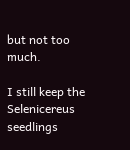but not too much.

I still keep the Selenicereus seedlings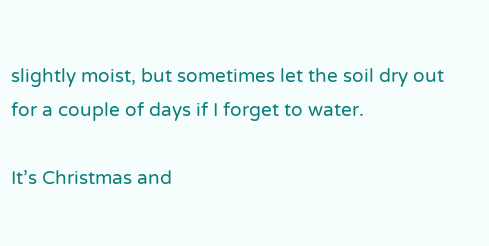slightly moist, but sometimes let the soil dry out for a couple of days if I forget to water.

It’s Christmas and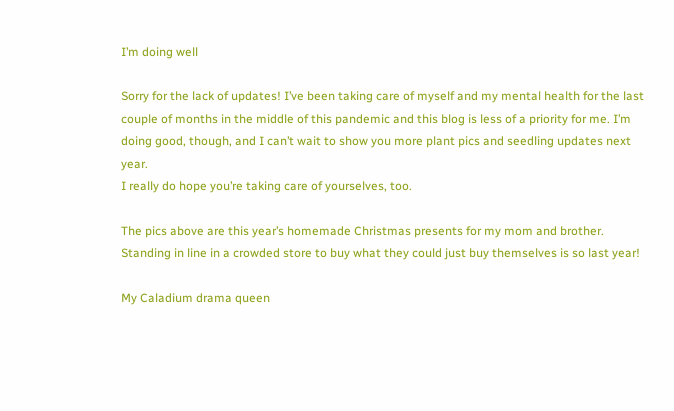I’m doing well

Sorry for the lack of updates! I’ve been taking care of myself and my mental health for the last couple of months in the middle of this pandemic and this blog is less of a priority for me. I’m doing good, though, and I can’t wait to show you more plant pics and seedling updates next year.
I really do hope you’re taking care of yourselves, too.

The pics above are this year’s homemade Christmas presents for my mom and brother. Standing in line in a crowded store to buy what they could just buy themselves is so last year!

My Caladium drama queen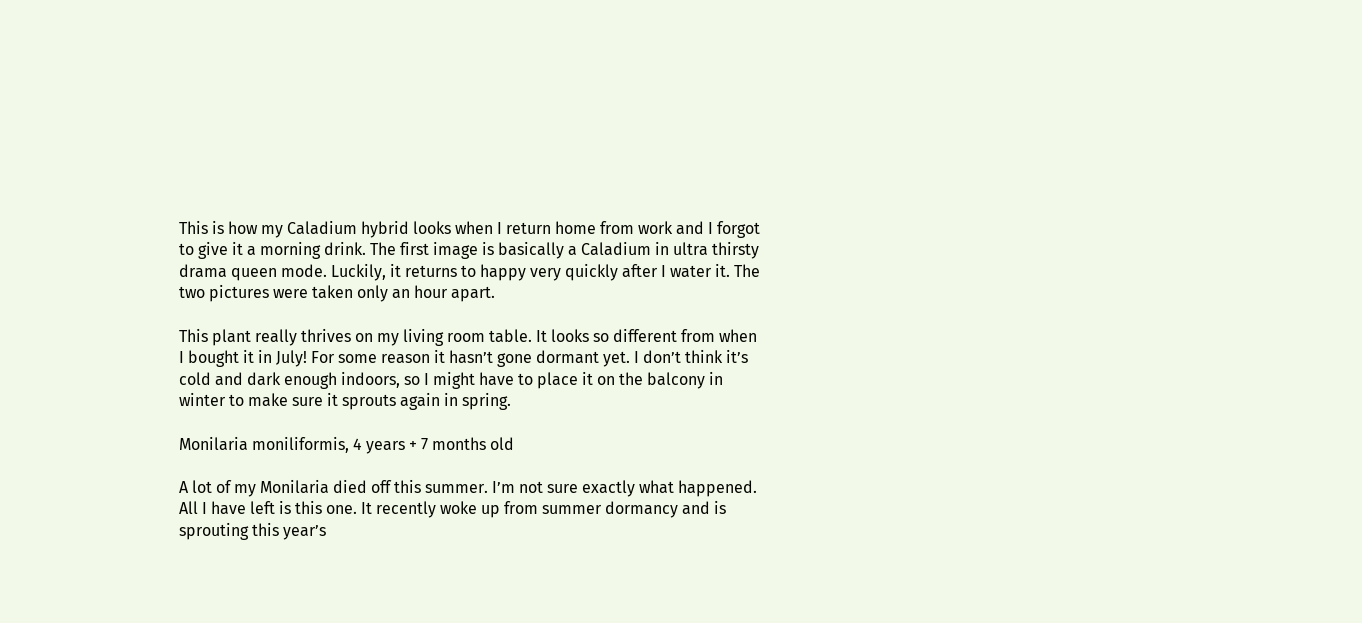This is how my Caladium hybrid looks when I return home from work and I forgot to give it a morning drink. The first image is basically a Caladium in ultra thirsty drama queen mode. Luckily, it returns to happy very quickly after I water it. The two pictures were taken only an hour apart.

This plant really thrives on my living room table. It looks so different from when I bought it in July! For some reason it hasn’t gone dormant yet. I don’t think it’s cold and dark enough indoors, so I might have to place it on the balcony in winter to make sure it sprouts again in spring.

Monilaria moniliformis, 4 years + 7 months old

A lot of my Monilaria died off this summer. I’m not sure exactly what happened. All I have left is this one. It recently woke up from summer dormancy and is sprouting this year’s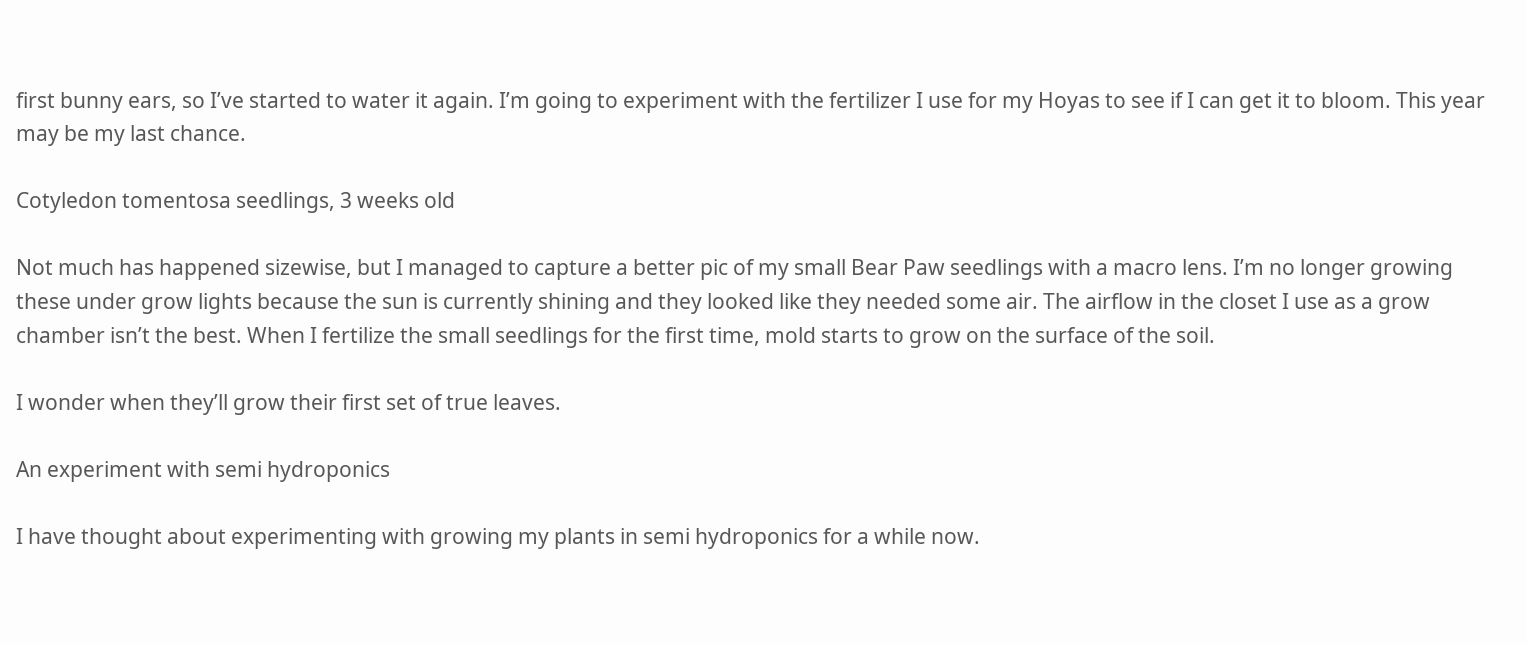first bunny ears, so I’ve started to water it again. I’m going to experiment with the fertilizer I use for my Hoyas to see if I can get it to bloom. This year may be my last chance.

Cotyledon tomentosa seedlings, 3 weeks old

Not much has happened sizewise, but I managed to capture a better pic of my small Bear Paw seedlings with a macro lens. I’m no longer growing these under grow lights because the sun is currently shining and they looked like they needed some air. The airflow in the closet I use as a grow chamber isn’t the best. When I fertilize the small seedlings for the first time, mold starts to grow on the surface of the soil.

I wonder when they’ll grow their first set of true leaves.

An experiment with semi hydroponics

I have thought about experimenting with growing my plants in semi hydroponics for a while now.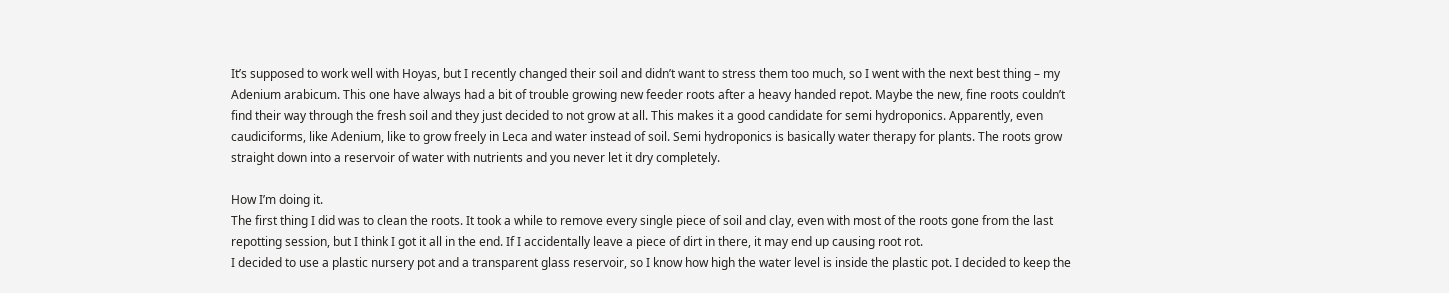It’s supposed to work well with Hoyas, but I recently changed their soil and didn’t want to stress them too much, so I went with the next best thing – my Adenium arabicum. This one have always had a bit of trouble growing new feeder roots after a heavy handed repot. Maybe the new, fine roots couldn’t find their way through the fresh soil and they just decided to not grow at all. This makes it a good candidate for semi hydroponics. Apparently, even caudiciforms, like Adenium, like to grow freely in Leca and water instead of soil. Semi hydroponics is basically water therapy for plants. The roots grow straight down into a reservoir of water with nutrients and you never let it dry completely.

How I’m doing it.
The first thing I did was to clean the roots. It took a while to remove every single piece of soil and clay, even with most of the roots gone from the last repotting session, but I think I got it all in the end. If I accidentally leave a piece of dirt in there, it may end up causing root rot.
I decided to use a plastic nursery pot and a transparent glass reservoir, so I know how high the water level is inside the plastic pot. I decided to keep the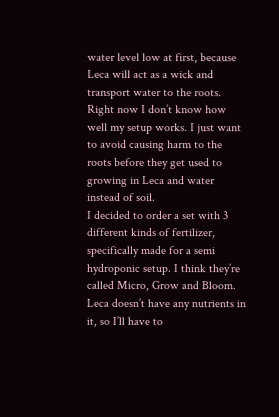water level low at first, because Leca will act as a wick and transport water to the roots. Right now I don’t know how well my setup works. I just want to avoid causing harm to the roots before they get used to growing in Leca and water instead of soil.
I decided to order a set with 3 different kinds of fertilizer, specifically made for a semi hydroponic setup. I think they’re called Micro, Grow and Bloom. Leca doesn’t have any nutrients in it, so I’ll have to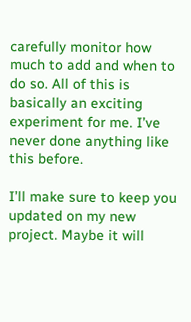carefully monitor how much to add and when to do so. All of this is basically an exciting experiment for me. I’ve never done anything like this before.

I’ll make sure to keep you updated on my new project. Maybe it will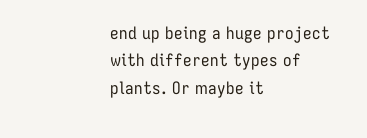end up being a huge project with different types of plants. Or maybe it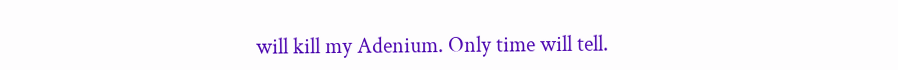will kill my Adenium. Only time will tell.